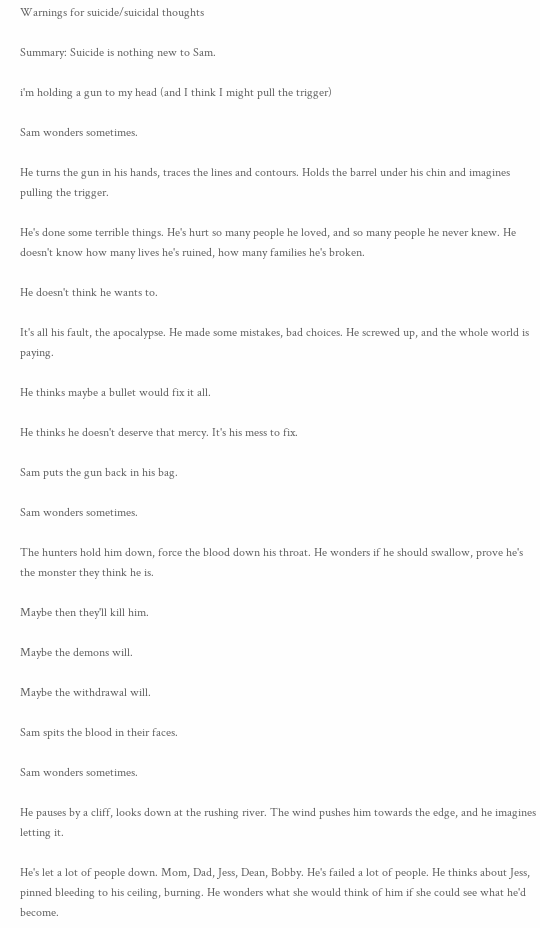Warnings for suicide/suicidal thoughts

Summary: Suicide is nothing new to Sam.

i'm holding a gun to my head (and I think I might pull the trigger)

Sam wonders sometimes.

He turns the gun in his hands, traces the lines and contours. Holds the barrel under his chin and imagines pulling the trigger.

He's done some terrible things. He's hurt so many people he loved, and so many people he never knew. He doesn't know how many lives he's ruined, how many families he's broken.

He doesn't think he wants to.

It's all his fault, the apocalypse. He made some mistakes, bad choices. He screwed up, and the whole world is paying.

He thinks maybe a bullet would fix it all.

He thinks he doesn't deserve that mercy. It's his mess to fix.

Sam puts the gun back in his bag.

Sam wonders sometimes.

The hunters hold him down, force the blood down his throat. He wonders if he should swallow, prove he's the monster they think he is.

Maybe then they'll kill him.

Maybe the demons will.

Maybe the withdrawal will.

Sam spits the blood in their faces.

Sam wonders sometimes.

He pauses by a cliff, looks down at the rushing river. The wind pushes him towards the edge, and he imagines letting it.

He's let a lot of people down. Mom, Dad, Jess, Dean, Bobby. He's failed a lot of people. He thinks about Jess, pinned bleeding to his ceiling, burning. He wonders what she would think of him if she could see what he'd become.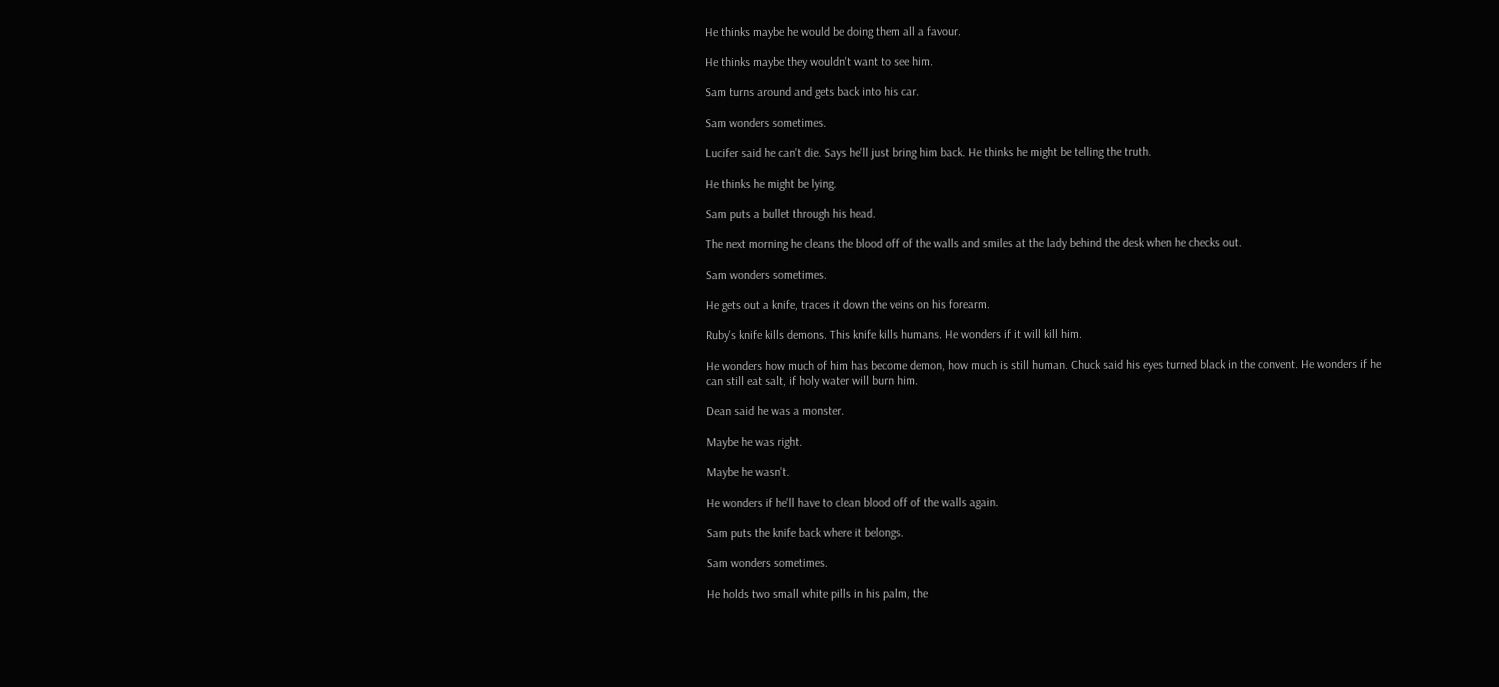He thinks maybe he would be doing them all a favour.

He thinks maybe they wouldn't want to see him.

Sam turns around and gets back into his car.

Sam wonders sometimes.

Lucifer said he can't die. Says he'll just bring him back. He thinks he might be telling the truth.

He thinks he might be lying.

Sam puts a bullet through his head.

The next morning he cleans the blood off of the walls and smiles at the lady behind the desk when he checks out.

Sam wonders sometimes.

He gets out a knife, traces it down the veins on his forearm.

Ruby's knife kills demons. This knife kills humans. He wonders if it will kill him.

He wonders how much of him has become demon, how much is still human. Chuck said his eyes turned black in the convent. He wonders if he can still eat salt, if holy water will burn him.

Dean said he was a monster.

Maybe he was right.

Maybe he wasn't.

He wonders if he'll have to clean blood off of the walls again.

Sam puts the knife back where it belongs.

Sam wonders sometimes.

He holds two small white pills in his palm, the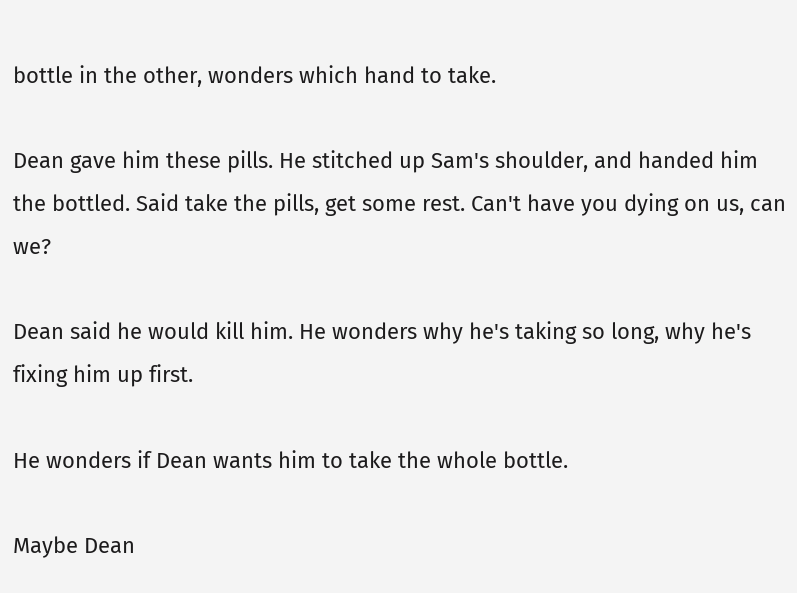bottle in the other, wonders which hand to take.

Dean gave him these pills. He stitched up Sam's shoulder, and handed him the bottled. Said take the pills, get some rest. Can't have you dying on us, can we?

Dean said he would kill him. He wonders why he's taking so long, why he's fixing him up first.

He wonders if Dean wants him to take the whole bottle.

Maybe Dean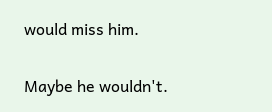would miss him.

Maybe he wouldn't.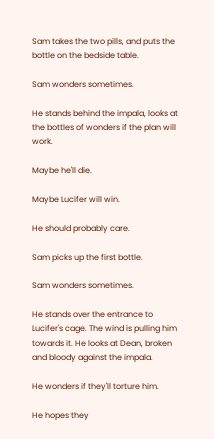Sam takes the two pills, and puts the bottle on the bedside table.

Sam wonders sometimes.

He stands behind the impala, looks at the bottles of wonders if the plan will work.

Maybe he'll die.

Maybe Lucifer will win.

He should probably care.

Sam picks up the first bottle.

Sam wonders sometimes.

He stands over the entrance to Lucifer's cage. The wind is pulling him towards it. He looks at Dean, broken and bloody against the impala.

He wonders if they'll torture him.

He hopes they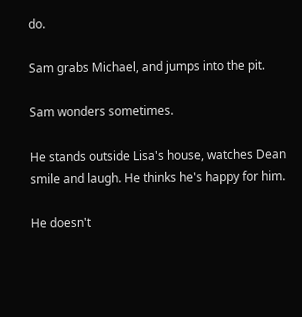do.

Sam grabs Michael, and jumps into the pit.

Sam wonders sometimes.

He stands outside Lisa's house, watches Dean smile and laugh. He thinks he's happy for him.

He doesn't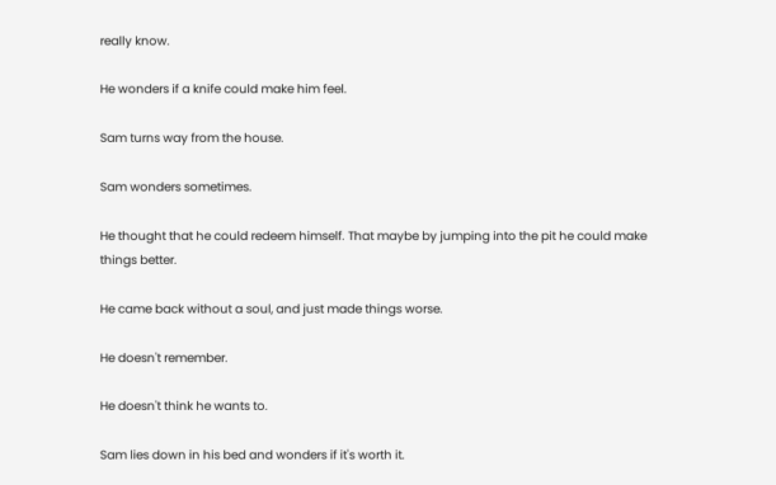really know.

He wonders if a knife could make him feel.

Sam turns way from the house.

Sam wonders sometimes.

He thought that he could redeem himself. That maybe by jumping into the pit he could make things better.

He came back without a soul, and just made things worse.

He doesn't remember.

He doesn't think he wants to.

Sam lies down in his bed and wonders if it's worth it.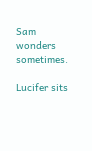Sam wonders sometimes.

Lucifer sits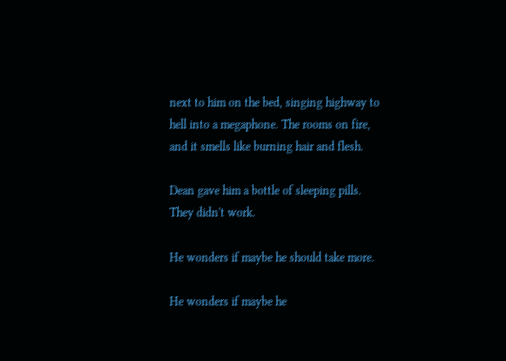next to him on the bed, singing highway to hell into a megaphone. The rooms on fire, and it smells like burning hair and flesh.

Dean gave him a bottle of sleeping pills. They didn't work.

He wonders if maybe he should take more.

He wonders if maybe he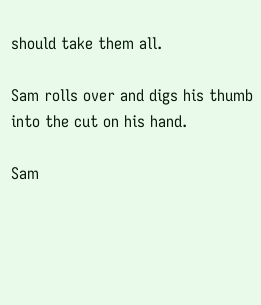should take them all.

Sam rolls over and digs his thumb into the cut on his hand.

Sam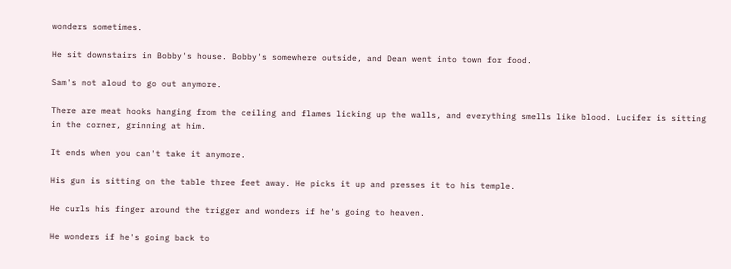wonders sometimes.

He sit downstairs in Bobby's house. Bobby's somewhere outside, and Dean went into town for food.

Sam's not aloud to go out anymore.

There are meat hooks hanging from the ceiling and flames licking up the walls, and everything smells like blood. Lucifer is sitting in the corner, grinning at him.

It ends when you can't take it anymore.

His gun is sitting on the table three feet away. He picks it up and presses it to his temple.

He curls his finger around the trigger and wonders if he's going to heaven.

He wonders if he's going back to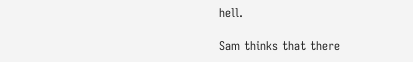hell.

Sam thinks that there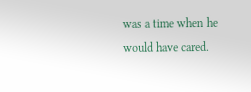was a time when he would have cared.